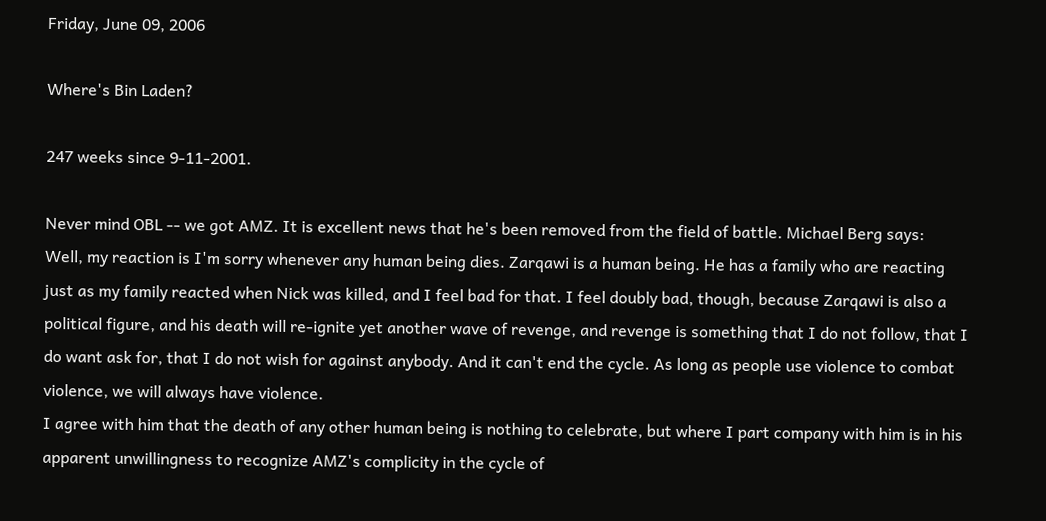Friday, June 09, 2006

Where's Bin Laden?

247 weeks since 9-11-2001.

Never mind OBL -- we got AMZ. It is excellent news that he's been removed from the field of battle. Michael Berg says:
Well, my reaction is I'm sorry whenever any human being dies. Zarqawi is a human being. He has a family who are reacting just as my family reacted when Nick was killed, and I feel bad for that. I feel doubly bad, though, because Zarqawi is also a political figure, and his death will re-ignite yet another wave of revenge, and revenge is something that I do not follow, that I do want ask for, that I do not wish for against anybody. And it can't end the cycle. As long as people use violence to combat violence, we will always have violence.
I agree with him that the death of any other human being is nothing to celebrate, but where I part company with him is in his apparent unwillingness to recognize AMZ's complicity in the cycle of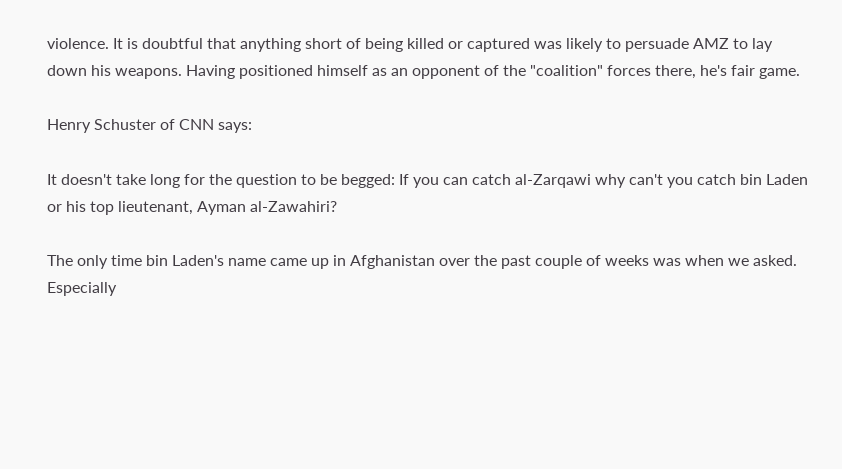violence. It is doubtful that anything short of being killed or captured was likely to persuade AMZ to lay down his weapons. Having positioned himself as an opponent of the "coalition" forces there, he's fair game.

Henry Schuster of CNN says:

It doesn't take long for the question to be begged: If you can catch al-Zarqawi why can't you catch bin Laden or his top lieutenant, Ayman al-Zawahiri?

The only time bin Laden's name came up in Afghanistan over the past couple of weeks was when we asked. Especially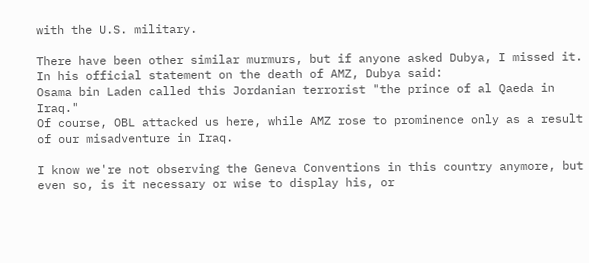with the U.S. military.

There have been other similar murmurs, but if anyone asked Dubya, I missed it. In his official statement on the death of AMZ, Dubya said:
Osama bin Laden called this Jordanian terrorist "the prince of al Qaeda in Iraq."
Of course, OBL attacked us here, while AMZ rose to prominence only as a result of our misadventure in Iraq.

I know we're not observing the Geneva Conventions in this country anymore, but even so, is it necessary or wise to display his, or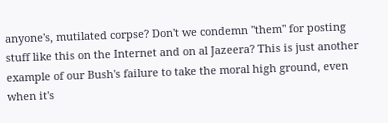anyone's, mutilated corpse? Don't we condemn "them" for posting stuff like this on the Internet and on al Jazeera? This is just another example of our Bush's failure to take the moral high ground, even when it's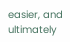easier, and ultimately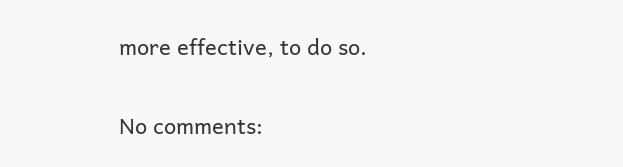more effective, to do so.

No comments: